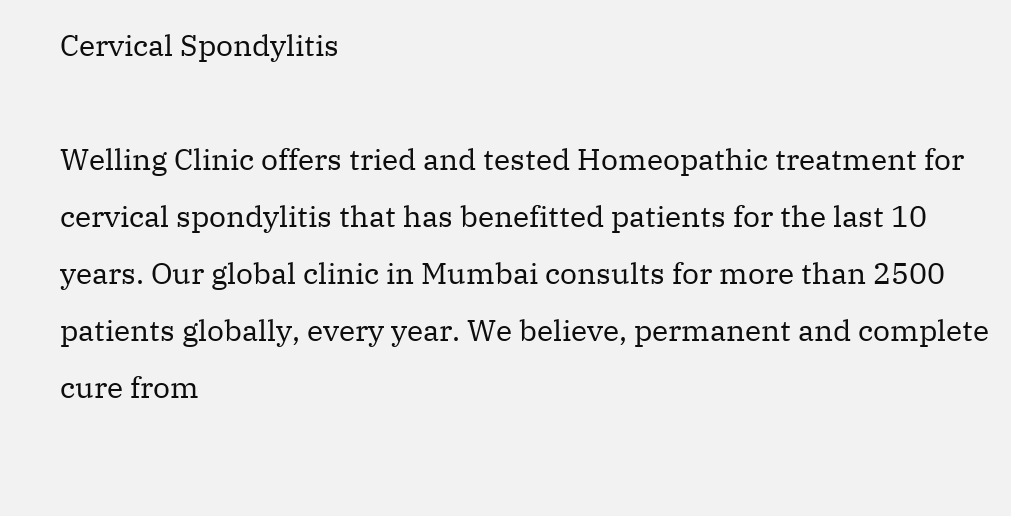Cervical Spondylitis

Welling Clinic offers tried and tested Homeopathic treatment for cervical spondylitis that has benefitted patients for the last 10 years. Our global clinic in Mumbai consults for more than 2500 patients globally, every year. We believe, permanent and complete cure from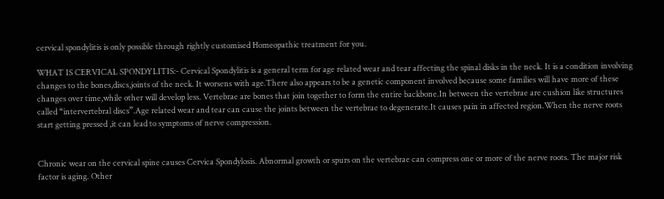cervical spondylitis is only possible through rightly customised Homeopathic treatment for you.

WHAT IS CERVICAL SPONDYLITIS:- Cervical Spondylitis is a general term for age related wear and tear affecting the spinal disks in the neck. It is a condition involving changes to the bones,discs,joints of the neck. It worsens with age.There also appears to be a genetic component involved because some families will have more of these changes over time,while other will develop less. Vertebrae are bones that join together to form the entire backbone.In between the vertebrae are cushion like structures called “intervertebral discs”.Age related wear and tear can cause the joints between the vertebrae to degenerate.It causes pain in affected region.When the nerve roots start getting pressed ,it can lead to symptoms of nerve compression.


Chronic wear on the cervical spine causes Cervica Spondylosis. Abnormal growth or spurs on the vertebrae can compress one or more of the nerve roots. The major risk factor is aging. Other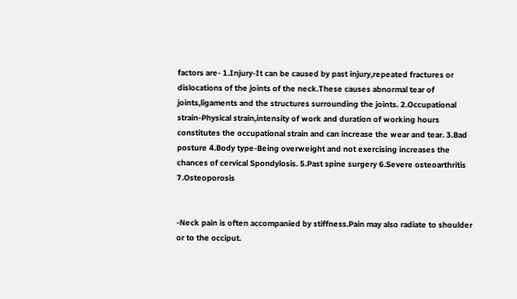factors are- 1.Injury-It can be caused by past injury,repeated fractures or dislocations of the joints of the neck.These causes abnormal tear of joints,ligaments and the structures surrounding the joints. 2.Occupational strain-Physical strain,intensity of work and duration of working hours constitutes the occupational strain and can increase the wear and tear. 3.Bad posture 4.Body type-Being overweight and not exercising increases the chances of cervical Spondylosis. 5.Past spine surgery 6.Severe osteoarthritis 7.Osteoporosis


-Neck pain is often accompanied by stiffness.Pain may also radiate to shoulder or to the occiput.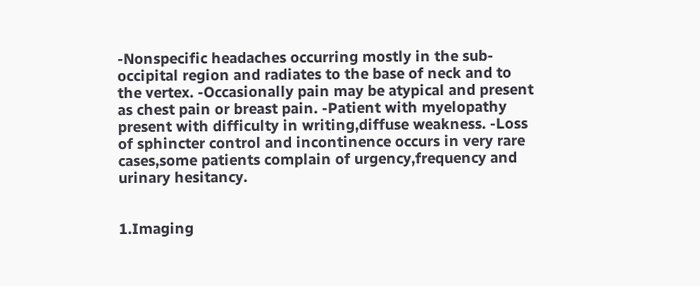-Nonspecific headaches occurring mostly in the sub-occipital region and radiates to the base of neck and to the vertex. -Occasionally pain may be atypical and present as chest pain or breast pain. -Patient with myelopathy present with difficulty in writing,diffuse weakness. -Loss of sphincter control and incontinence occurs in very rare cases,some patients complain of urgency,frequency and urinary hesitancy.


1.Imaging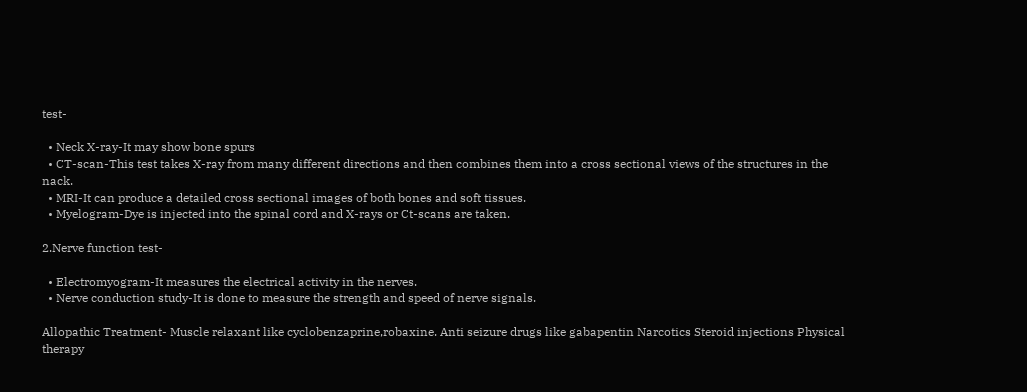test-

  • Neck X-ray-It may show bone spurs
  • CT-scan-This test takes X-ray from many different directions and then combines them into a cross sectional views of the structures in the nack.
  • MRI-It can produce a detailed cross sectional images of both bones and soft tissues.
  • Myelogram-Dye is injected into the spinal cord and X-rays or Ct-scans are taken.

2.Nerve function test-

  • Electromyogram-It measures the electrical activity in the nerves.
  • Nerve conduction study-It is done to measure the strength and speed of nerve signals.

Allopathic Treatment- Muscle relaxant like cyclobenzaprine,robaxine. Anti seizure drugs like gabapentin Narcotics Steroid injections Physical therapy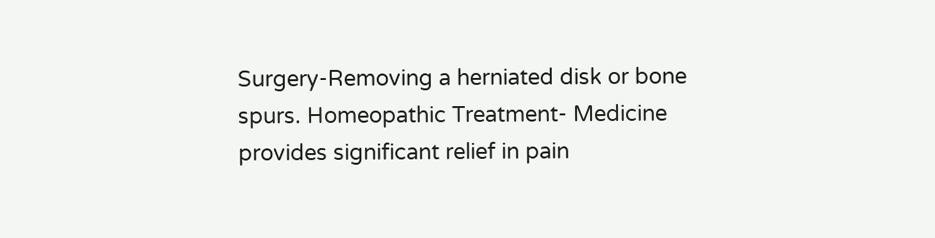Surgery-Removing a herniated disk or bone spurs. Homeopathic Treatment- Medicine provides significant relief in pain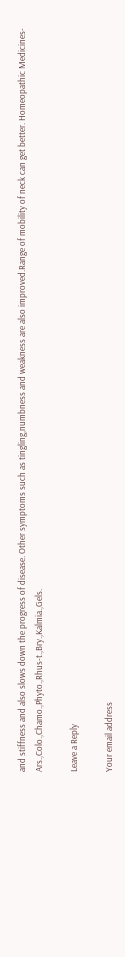and stiffness and also slows down the progress of disease. Other symptoms such as tingling,numbness and weakness are also improved.Range of mobility of neck can get better. Homeopathic Medicines- Ars.,Colo.,Chamo.,Phyto.,Rhus-t.,Bry.,Kalmia.,Gels.

Leave a Reply

Your email address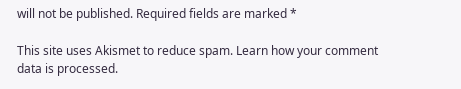will not be published. Required fields are marked *

This site uses Akismet to reduce spam. Learn how your comment data is processed.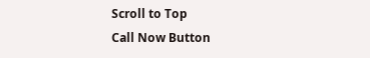Scroll to Top
Call Now Button